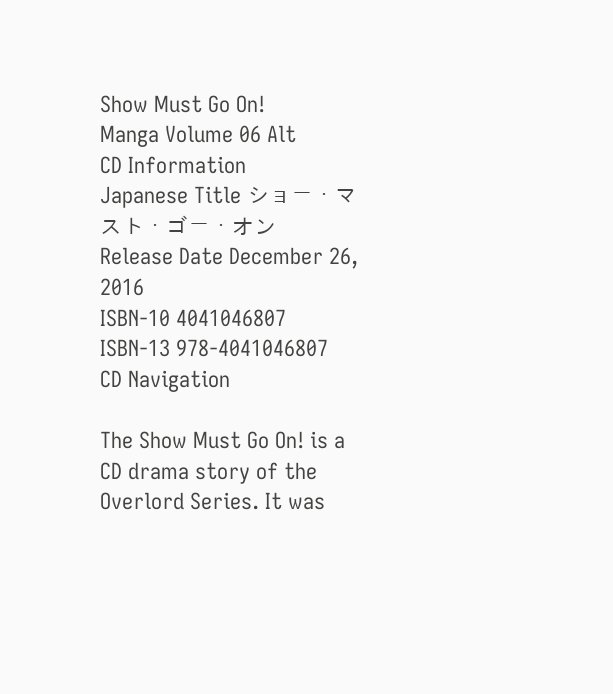Show Must Go On!
Manga Volume 06 Alt
CD Information
Japanese Title ショー・マスト・ゴー・オン
Release Date December 26, 2016
ISBN-10 4041046807
ISBN-13 978-4041046807
CD Navigation

The Show Must Go On! is a CD drama story of the Overlord Series. It was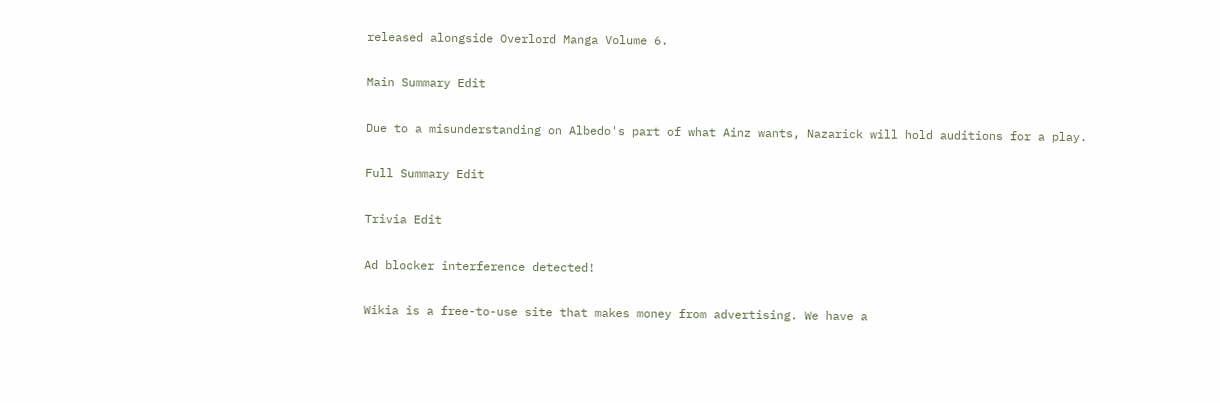released alongside Overlord Manga Volume 6.

Main Summary Edit

Due to a misunderstanding on Albedo's part of what Ainz wants, Nazarick will hold auditions for a play.

Full Summary Edit

Trivia Edit

Ad blocker interference detected!

Wikia is a free-to-use site that makes money from advertising. We have a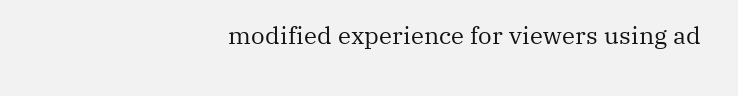modified experience for viewers using ad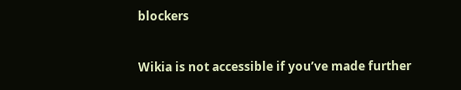blockers

Wikia is not accessible if you’ve made further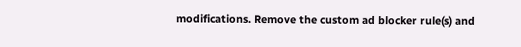modifications. Remove the custom ad blocker rule(s) and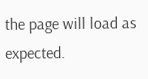the page will load as expected.